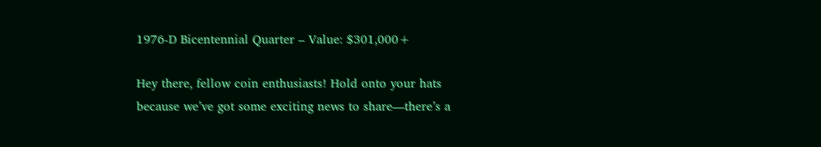1976-D Bicentennial Quarter – Value: $301,000+

Hey there, fellow coin enthusiasts! Hold onto your hats because we’ve got some exciting news to share—there’s a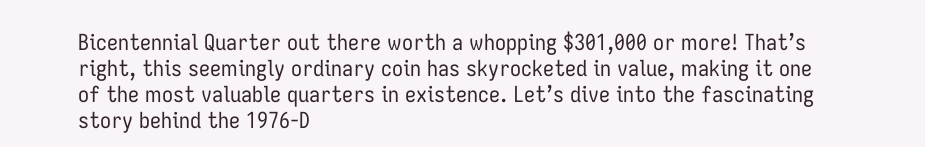Bicentennial Quarter out there worth a whopping $301,000 or more! That’s right, this seemingly ordinary coin has skyrocketed in value, making it one of the most valuable quarters in existence. Let’s dive into the fascinating story behind the 1976-D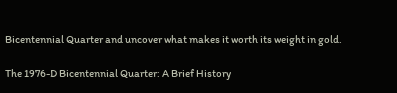Bicentennial Quarter and uncover what makes it worth its weight in gold.

The 1976-D Bicentennial Quarter: A Brief History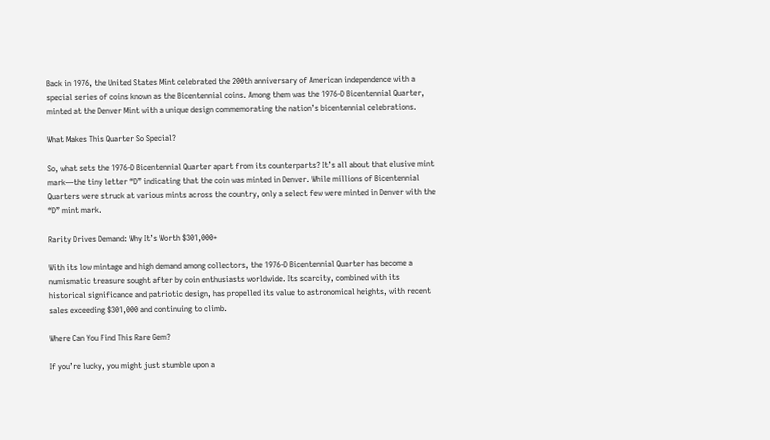Back in 1976, the United States Mint celebrated the 200th anniversary of American independence with a special series of coins known as the Bicentennial coins. Among them was the 1976-D Bicentennial Quarter, minted at the Denver Mint with a unique design commemorating the nation’s bicentennial celebrations.

What Makes This Quarter So Special?

So, what sets the 1976-D Bicentennial Quarter apart from its counterparts? It’s all about that elusive mint mark—the tiny letter “D” indicating that the coin was minted in Denver. While millions of Bicentennial Quarters were struck at various mints across the country, only a select few were minted in Denver with the “D” mint mark.

Rarity Drives Demand: Why It’s Worth $301,000+

With its low mintage and high demand among collectors, the 1976-D Bicentennial Quarter has become a numismatic treasure sought after by coin enthusiasts worldwide. Its scarcity, combined with its historical significance and patriotic design, has propelled its value to astronomical heights, with recent sales exceeding $301,000 and continuing to climb.

Where Can You Find This Rare Gem?

If you’re lucky, you might just stumble upon a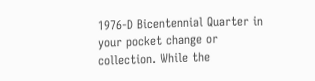1976-D Bicentennial Quarter in your pocket change or collection. While the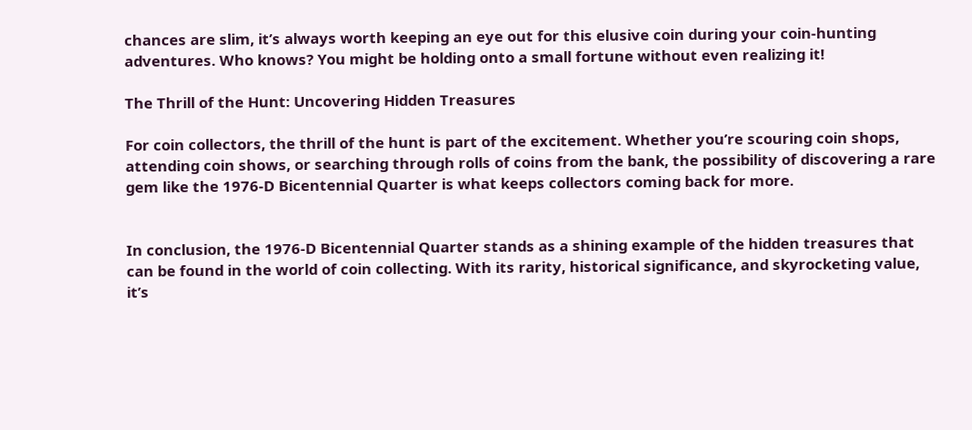chances are slim, it’s always worth keeping an eye out for this elusive coin during your coin-hunting adventures. Who knows? You might be holding onto a small fortune without even realizing it!

The Thrill of the Hunt: Uncovering Hidden Treasures

For coin collectors, the thrill of the hunt is part of the excitement. Whether you’re scouring coin shops, attending coin shows, or searching through rolls of coins from the bank, the possibility of discovering a rare gem like the 1976-D Bicentennial Quarter is what keeps collectors coming back for more.


In conclusion, the 1976-D Bicentennial Quarter stands as a shining example of the hidden treasures that can be found in the world of coin collecting. With its rarity, historical significance, and skyrocketing value, it’s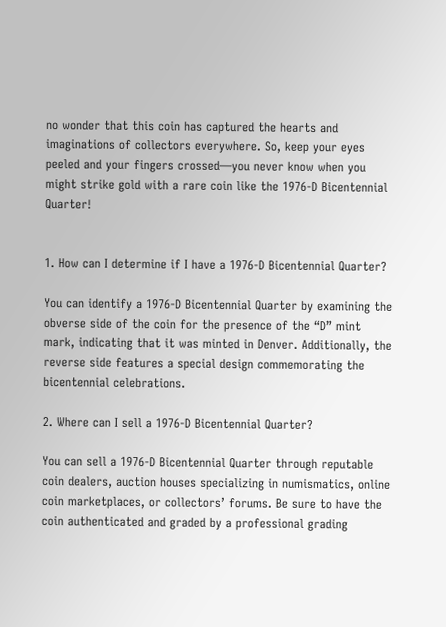no wonder that this coin has captured the hearts and imaginations of collectors everywhere. So, keep your eyes peeled and your fingers crossed—you never know when you might strike gold with a rare coin like the 1976-D Bicentennial Quarter!


1. How can I determine if I have a 1976-D Bicentennial Quarter?

You can identify a 1976-D Bicentennial Quarter by examining the obverse side of the coin for the presence of the “D” mint mark, indicating that it was minted in Denver. Additionally, the reverse side features a special design commemorating the bicentennial celebrations.

2. Where can I sell a 1976-D Bicentennial Quarter?

You can sell a 1976-D Bicentennial Quarter through reputable coin dealers, auction houses specializing in numismatics, online coin marketplaces, or collectors’ forums. Be sure to have the coin authenticated and graded by a professional grading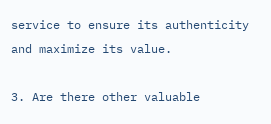service to ensure its authenticity and maximize its value.

3. Are there other valuable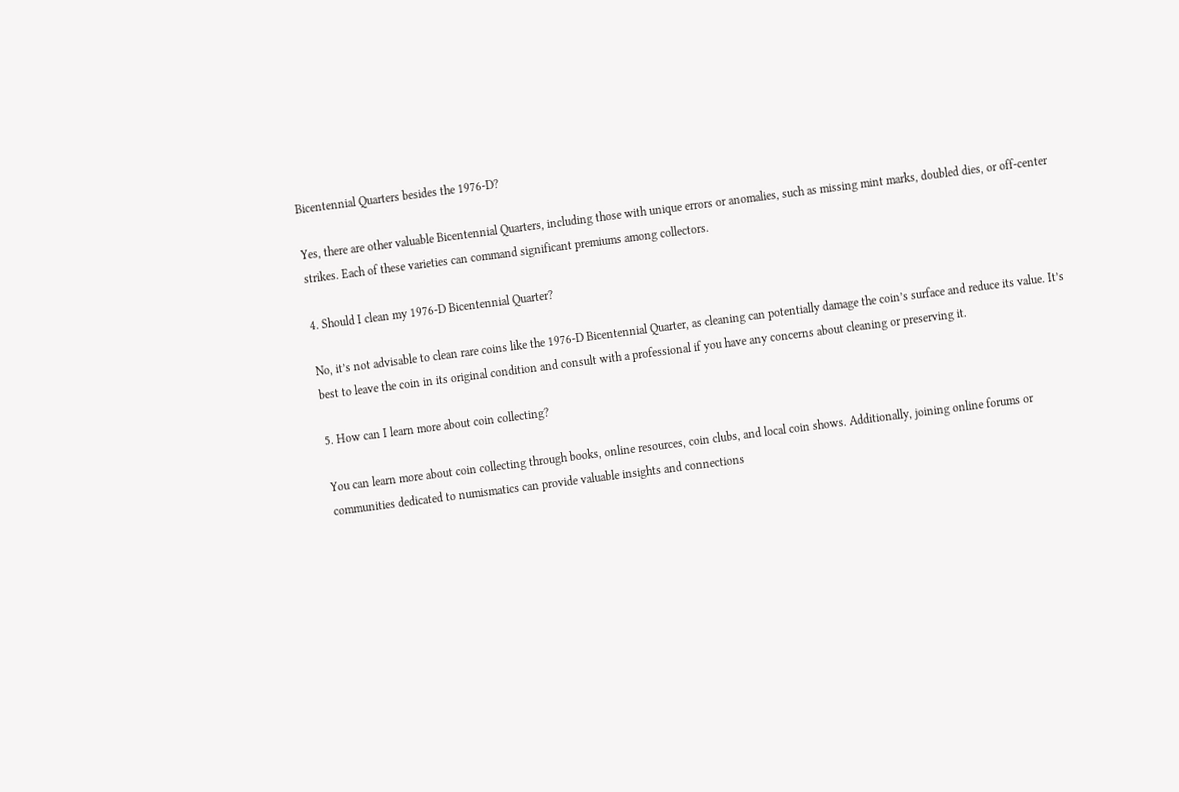Bicentennial Quarters besides the 1976-D?

Yes, there are other valuable Bicentennial Quarters, including those with unique errors or anomalies, such as missing mint marks, doubled dies, or off-center strikes. Each of these varieties can command significant premiums among collectors.

4. Should I clean my 1976-D Bicentennial Quarter?

No, it’s not advisable to clean rare coins like the 1976-D Bicentennial Quarter, as cleaning can potentially damage the coin’s surface and reduce its value. It’s best to leave the coin in its original condition and consult with a professional if you have any concerns about cleaning or preserving it.

5. How can I learn more about coin collecting?

You can learn more about coin collecting through books, online resources, coin clubs, and local coin shows. Additionally, joining online forums or communities dedicated to numismatics can provide valuable insights and connections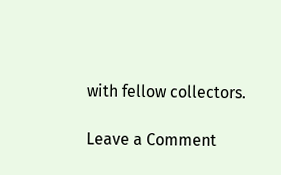with fellow collectors.

Leave a Comment